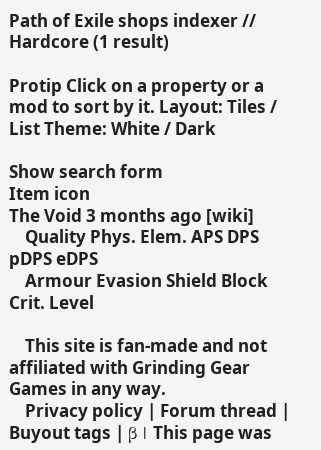Path of Exile shops indexer // Hardcore (1 result)

Protip Click on a property or a mod to sort by it. Layout: Tiles / List Theme: White / Dark

Show search form
Item icon
The Void 3 months ago [wiki]
    Quality Phys. Elem. APS DPS pDPS eDPS
    Armour Evasion Shield Block Crit. Level

    This site is fan-made and not affiliated with Grinding Gear Games in any way.
    Privacy policy | Forum thread | Buyout tags | β | This page was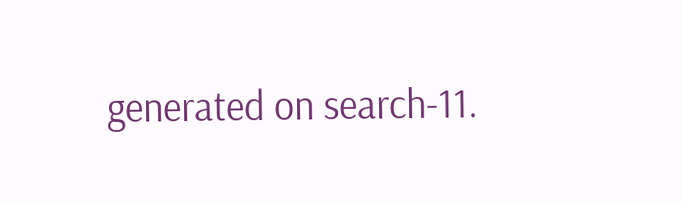generated on search-11.